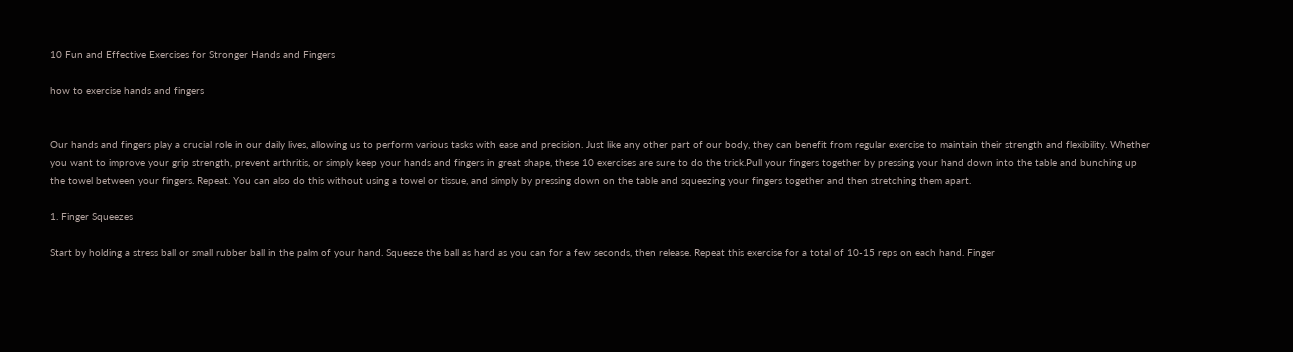10 Fun and Effective Exercises for Stronger Hands and Fingers

how to exercise hands and fingers


Our hands and fingers play a crucial role in our daily lives, allowing us to perform various tasks with ease and precision. Just like any other part of our body, they can benefit from regular exercise to maintain their strength and flexibility. Whether you want to improve your grip strength, prevent arthritis, or simply keep your hands and fingers in great shape, these 10 exercises are sure to do the trick.Pull your fingers together by pressing your hand down into the table and bunching up the towel between your fingers. Repeat. You can also do this without using a towel or tissue, and simply by pressing down on the table and squeezing your fingers together and then stretching them apart.

1. Finger Squeezes

Start by holding a stress ball or small rubber ball in the palm of your hand. Squeeze the ball as hard as you can for a few seconds, then release. Repeat this exercise for a total of 10-15 reps on each hand. Finger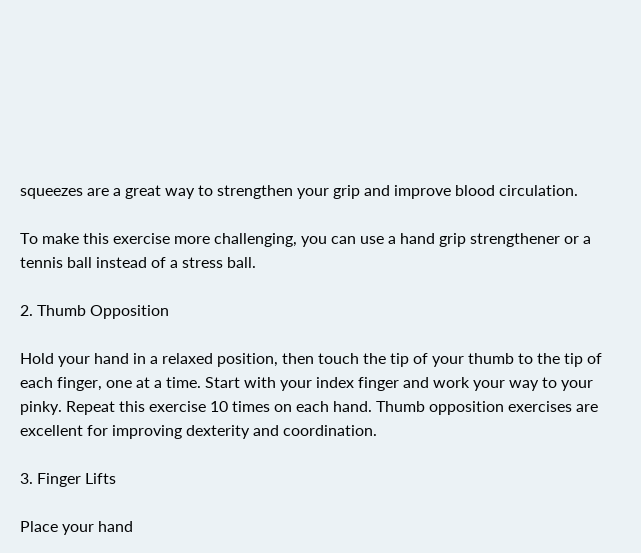squeezes are a great way to strengthen your grip and improve blood circulation.

To make this exercise more challenging, you can use a hand grip strengthener or a tennis ball instead of a stress ball.

2. Thumb Opposition

Hold your hand in a relaxed position, then touch the tip of your thumb to the tip of each finger, one at a time. Start with your index finger and work your way to your pinky. Repeat this exercise 10 times on each hand. Thumb opposition exercises are excellent for improving dexterity and coordination.

3. Finger Lifts

Place your hand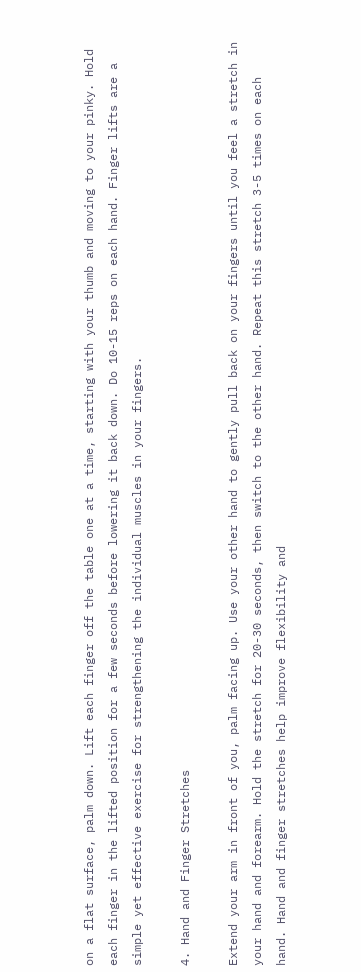on a flat surface, palm down. Lift each finger off the table one at a time, starting with your thumb and moving to your pinky. Hold each finger in the lifted position for a few seconds before lowering it back down. Do 10-15 reps on each hand. Finger lifts are a simple yet effective exercise for strengthening the individual muscles in your fingers.

4. Hand and Finger Stretches

Extend your arm in front of you, palm facing up. Use your other hand to gently pull back on your fingers until you feel a stretch in your hand and forearm. Hold the stretch for 20-30 seconds, then switch to the other hand. Repeat this stretch 3-5 times on each hand. Hand and finger stretches help improve flexibility and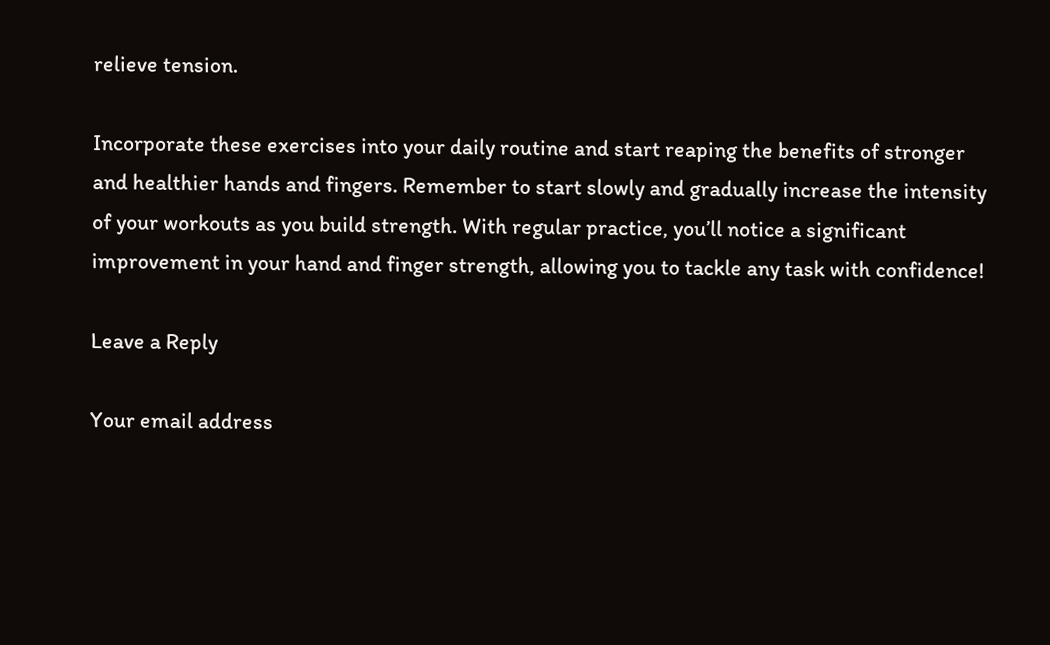relieve tension.

Incorporate these exercises into your daily routine and start reaping the benefits of stronger and healthier hands and fingers. Remember to start slowly and gradually increase the intensity of your workouts as you build strength. With regular practice, you’ll notice a significant improvement in your hand and finger strength, allowing you to tackle any task with confidence!

Leave a Reply

Your email address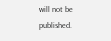will not be published.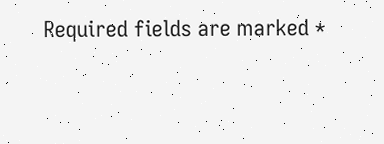Required fields are marked *